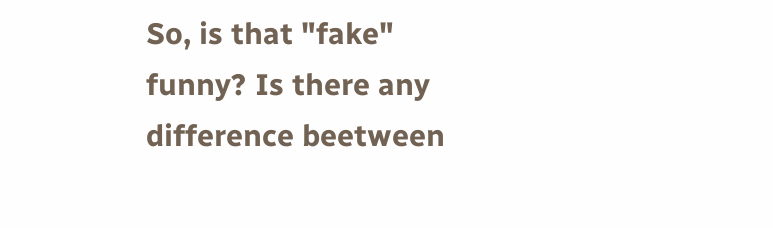So, is that "fake" funny? Is there any difference beetween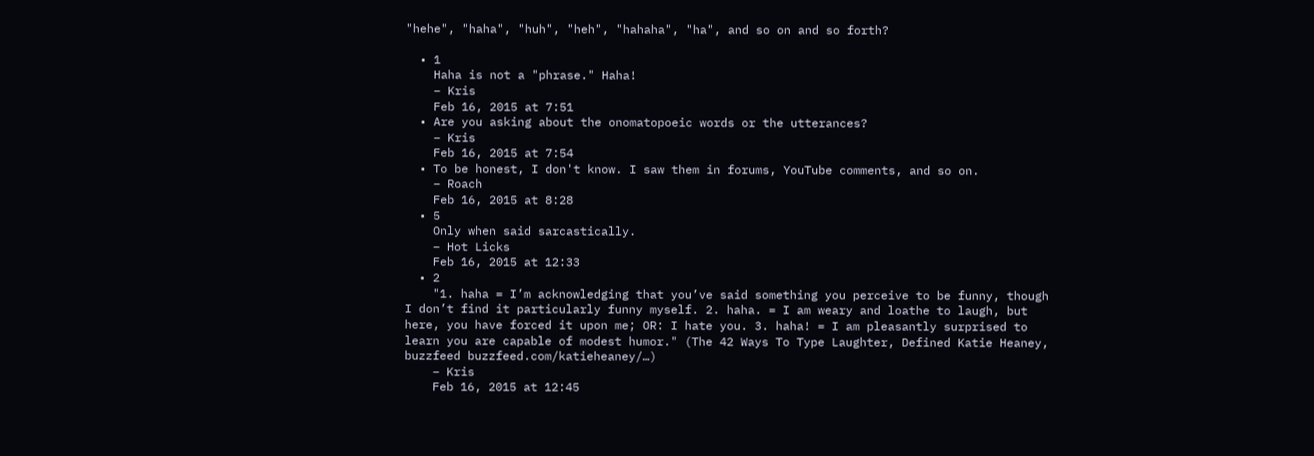"hehe", "haha", "huh", "heh", "hahaha", "ha", and so on and so forth?

  • 1
    Haha is not a "phrase." Haha!
    – Kris
    Feb 16, 2015 at 7:51
  • Are you asking about the onomatopoeic words or the utterances?
    – Kris
    Feb 16, 2015 at 7:54
  • To be honest, I don't know. I saw them in forums, YouTube comments, and so on.
    – Roach
    Feb 16, 2015 at 8:28
  • 5
    Only when said sarcastically.
    – Hot Licks
    Feb 16, 2015 at 12:33
  • 2
    "1. haha = I’m acknowledging that you’ve said something you perceive to be funny, though I don’t find it particularly funny myself. 2. haha. = I am weary and loathe to laugh, but here, you have forced it upon me; OR: I hate you. 3. haha! = I am pleasantly surprised to learn you are capable of modest humor." (The 42 Ways To Type Laughter, Defined Katie Heaney, buzzfeed buzzfeed.com/katieheaney/…)
    – Kris
    Feb 16, 2015 at 12:45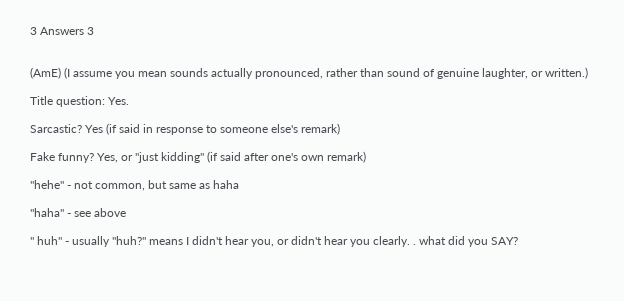3 Answers 3


(AmE) (I assume you mean sounds actually pronounced, rather than sound of genuine laughter, or written.)

Title question: Yes.

Sarcastic? Yes (if said in response to someone else's remark)

Fake funny? Yes, or "just kidding" (if said after one's own remark)

"hehe" - not common, but same as haha

"haha" - see above

" huh" - usually "huh?" means I didn't hear you, or didn't hear you clearly. . what did you SAY?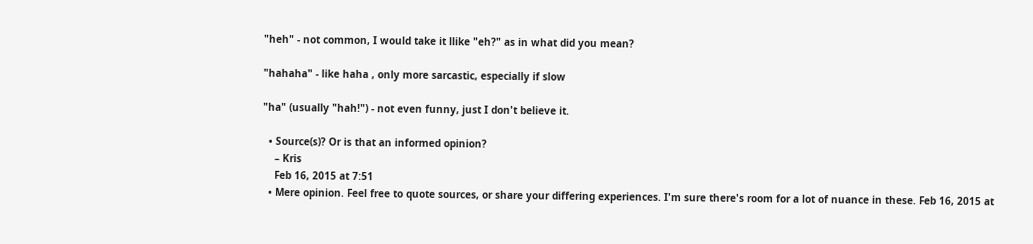"heh" - not common, I would take it llike "eh?" as in what did you mean?

"hahaha" - like haha , only more sarcastic, especially if slow

"ha" (usually "hah!") - not even funny, just I don't believe it.

  • Source(s)? Or is that an informed opinion?
    – Kris
    Feb 16, 2015 at 7:51
  • Mere opinion. Feel free to quote sources, or share your differing experiences. I'm sure there's room for a lot of nuance in these. Feb 16, 2015 at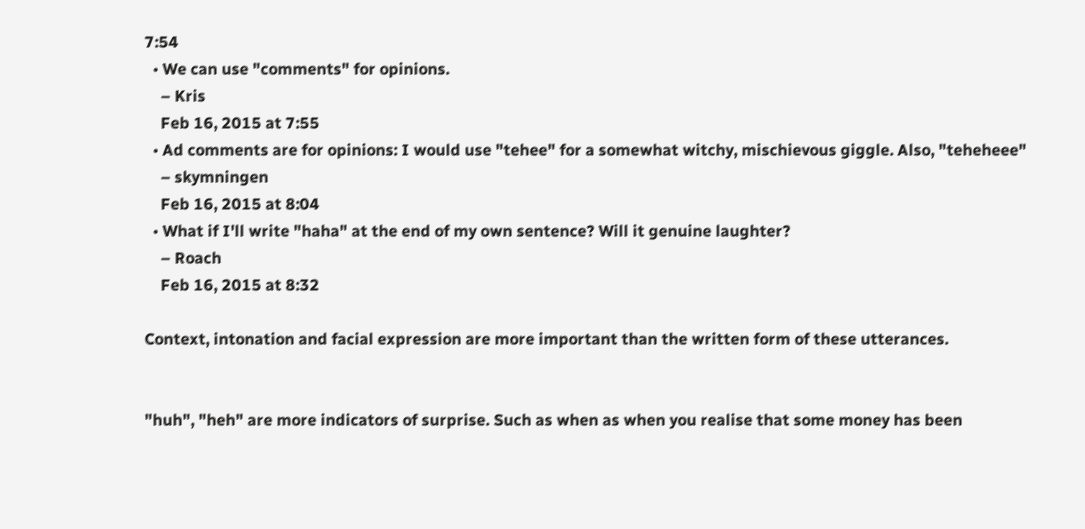7:54
  • We can use "comments" for opinions.
    – Kris
    Feb 16, 2015 at 7:55
  • Ad comments are for opinions: I would use "tehee" for a somewhat witchy, mischievous giggle. Also, "teheheee"
    – skymningen
    Feb 16, 2015 at 8:04
  • What if I'll write "haha" at the end of my own sentence? Will it genuine laughter?
    – Roach
    Feb 16, 2015 at 8:32

Context, intonation and facial expression are more important than the written form of these utterances.


"huh", "heh" are more indicators of surprise. Such as when as when you realise that some money has been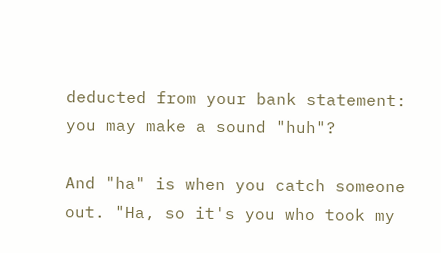deducted from your bank statement: you may make a sound "huh"?

And "ha" is when you catch someone out. "Ha, so it's you who took my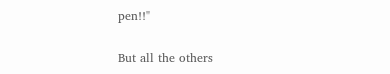pen!!"

But all the others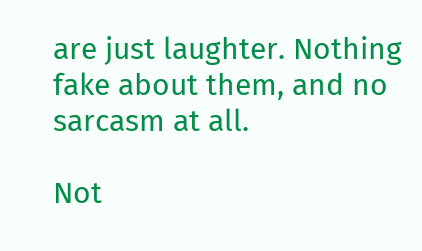are just laughter. Nothing fake about them, and no sarcasm at all.

Not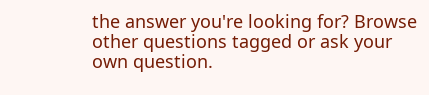the answer you're looking for? Browse other questions tagged or ask your own question.